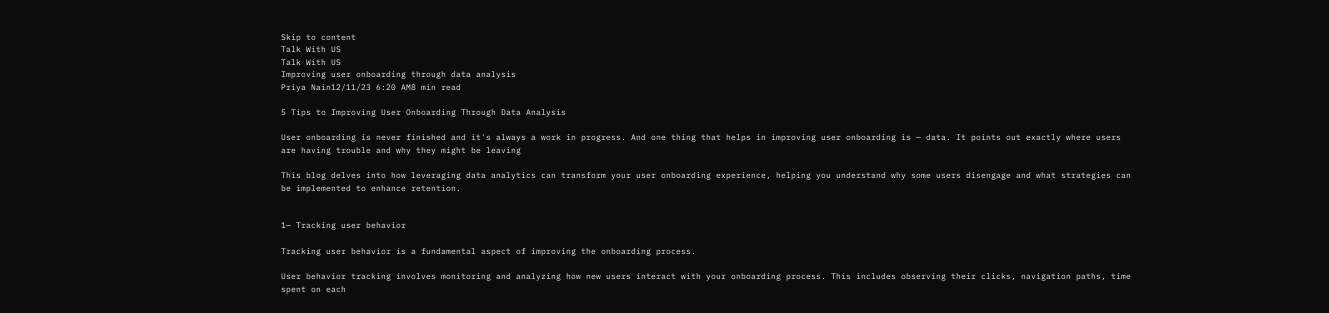Skip to content
Talk With US
Talk With US
Improving user onboarding through data analysis
Priya Nain12/11/23 6:20 AM8 min read

5 Tips to Improving User Onboarding Through Data Analysis

User onboarding is never finished and it's always a work in progress. And one thing that helps in improving user onboarding is — data. It points out exactly where users are having trouble and why they might be leaving

This blog delves into how leveraging data analytics can transform your user onboarding experience, helping you understand why some users disengage and what strategies can be implemented to enhance retention.


1— Tracking user behavior

Tracking user behavior is a fundamental aspect of improving the onboarding process.

User behavior tracking involves monitoring and analyzing how new users interact with your onboarding process. This includes observing their clicks, navigation paths, time spent on each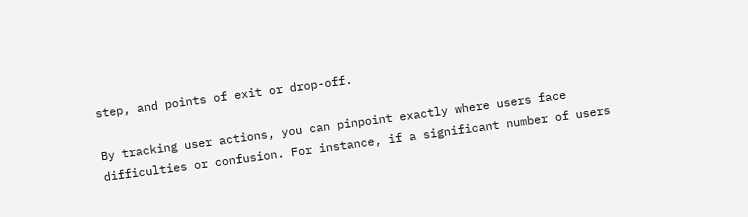step, and points of exit or drop-off.

By tracking user actions, you can pinpoint exactly where users face difficulties or confusion. For instance, if a significant number of users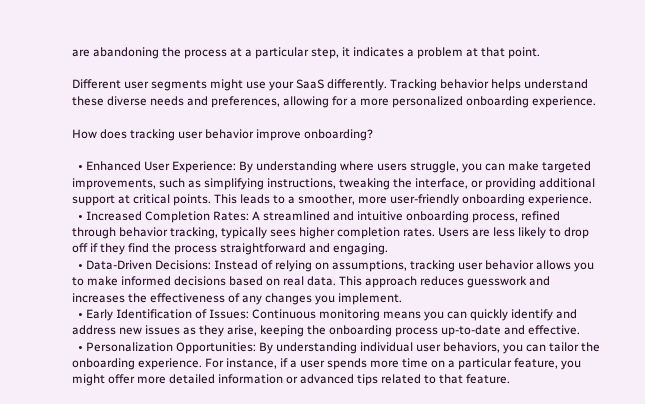are abandoning the process at a particular step, it indicates a problem at that point.

Different user segments might use your SaaS differently. Tracking behavior helps understand these diverse needs and preferences, allowing for a more personalized onboarding experience.

How does tracking user behavior improve onboarding?

  • Enhanced User Experience: By understanding where users struggle, you can make targeted improvements, such as simplifying instructions, tweaking the interface, or providing additional support at critical points. This leads to a smoother, more user-friendly onboarding experience.
  • Increased Completion Rates: A streamlined and intuitive onboarding process, refined through behavior tracking, typically sees higher completion rates. Users are less likely to drop off if they find the process straightforward and engaging.
  • Data-Driven Decisions: Instead of relying on assumptions, tracking user behavior allows you to make informed decisions based on real data. This approach reduces guesswork and increases the effectiveness of any changes you implement.
  • Early Identification of Issues: Continuous monitoring means you can quickly identify and address new issues as they arise, keeping the onboarding process up-to-date and effective.
  • Personalization Opportunities: By understanding individual user behaviors, you can tailor the onboarding experience. For instance, if a user spends more time on a particular feature, you might offer more detailed information or advanced tips related to that feature.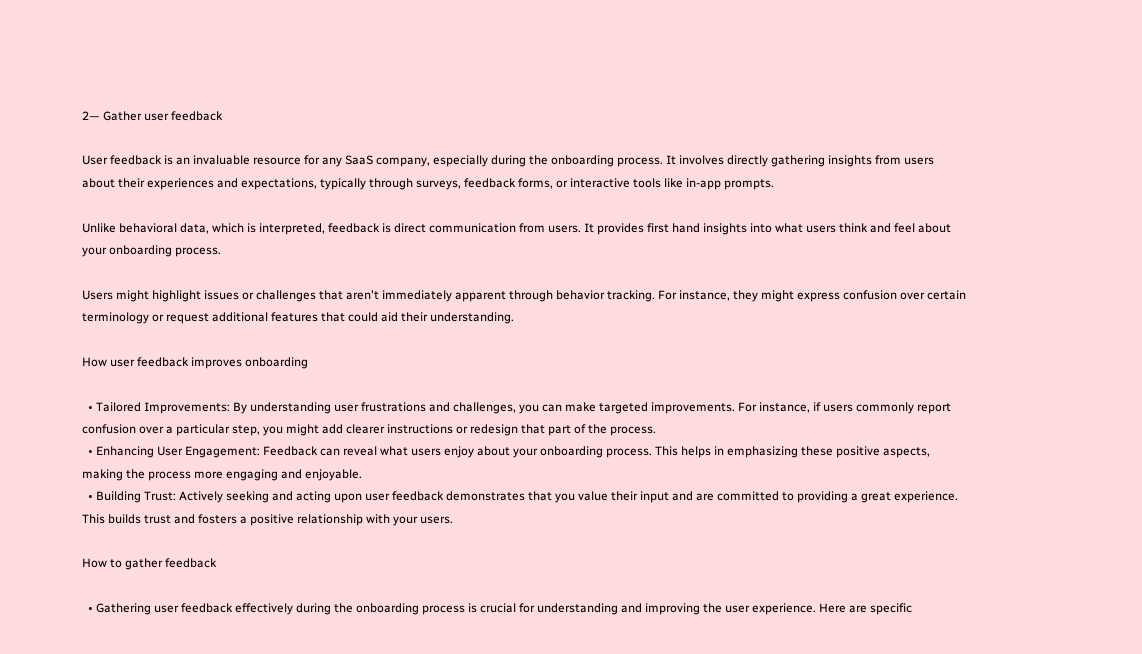2— Gather user feedback

User feedback is an invaluable resource for any SaaS company, especially during the onboarding process. It involves directly gathering insights from users about their experiences and expectations, typically through surveys, feedback forms, or interactive tools like in-app prompts.

Unlike behavioral data, which is interpreted, feedback is direct communication from users. It provides first hand insights into what users think and feel about your onboarding process.

Users might highlight issues or challenges that aren't immediately apparent through behavior tracking. For instance, they might express confusion over certain terminology or request additional features that could aid their understanding.

How user feedback improves onboarding

  • Tailored Improvements: By understanding user frustrations and challenges, you can make targeted improvements. For instance, if users commonly report confusion over a particular step, you might add clearer instructions or redesign that part of the process.
  • Enhancing User Engagement: Feedback can reveal what users enjoy about your onboarding process. This helps in emphasizing these positive aspects, making the process more engaging and enjoyable.
  • Building Trust: Actively seeking and acting upon user feedback demonstrates that you value their input and are committed to providing a great experience. This builds trust and fosters a positive relationship with your users.

How to gather feedback

  • Gathering user feedback effectively during the onboarding process is crucial for understanding and improving the user experience. Here are specific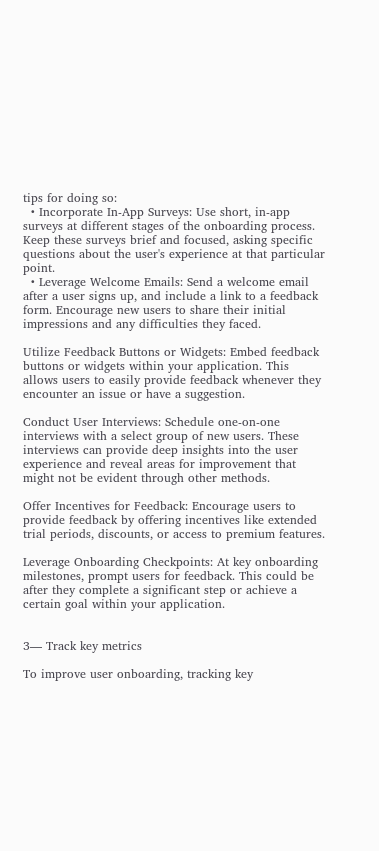tips for doing so:
  • Incorporate In-App Surveys: Use short, in-app surveys at different stages of the onboarding process. Keep these surveys brief and focused, asking specific questions about the user's experience at that particular point.
  • Leverage Welcome Emails: Send a welcome email after a user signs up, and include a link to a feedback form. Encourage new users to share their initial impressions and any difficulties they faced.

Utilize Feedback Buttons or Widgets: Embed feedback buttons or widgets within your application. This allows users to easily provide feedback whenever they encounter an issue or have a suggestion.

Conduct User Interviews: Schedule one-on-one interviews with a select group of new users. These interviews can provide deep insights into the user experience and reveal areas for improvement that might not be evident through other methods.

Offer Incentives for Feedback: Encourage users to provide feedback by offering incentives like extended trial periods, discounts, or access to premium features.

Leverage Onboarding Checkpoints: At key onboarding milestones, prompt users for feedback. This could be after they complete a significant step or achieve a certain goal within your application.


3— Track key metrics

To improve user onboarding, tracking key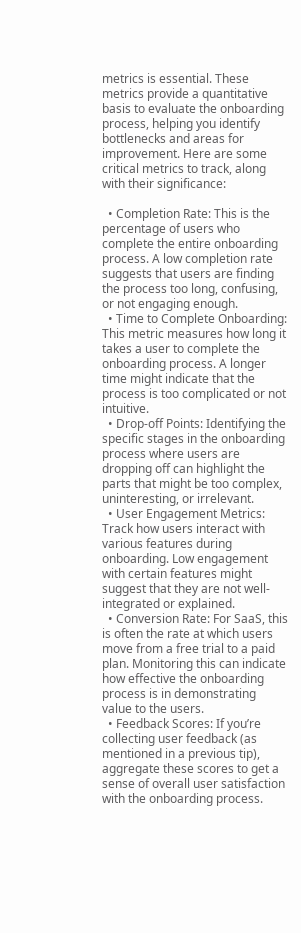metrics is essential. These metrics provide a quantitative basis to evaluate the onboarding process, helping you identify bottlenecks and areas for improvement. Here are some critical metrics to track, along with their significance:

  • Completion Rate: This is the percentage of users who complete the entire onboarding process. A low completion rate suggests that users are finding the process too long, confusing, or not engaging enough.
  • Time to Complete Onboarding: This metric measures how long it takes a user to complete the onboarding process. A longer time might indicate that the process is too complicated or not intuitive.
  • Drop-off Points: Identifying the specific stages in the onboarding process where users are dropping off can highlight the parts that might be too complex, uninteresting, or irrelevant.
  • User Engagement Metrics: Track how users interact with various features during onboarding. Low engagement with certain features might suggest that they are not well-integrated or explained.
  • Conversion Rate: For SaaS, this is often the rate at which users move from a free trial to a paid plan. Monitoring this can indicate how effective the onboarding process is in demonstrating value to the users.
  • Feedback Scores: If you’re collecting user feedback (as mentioned in a previous tip), aggregate these scores to get a sense of overall user satisfaction with the onboarding process.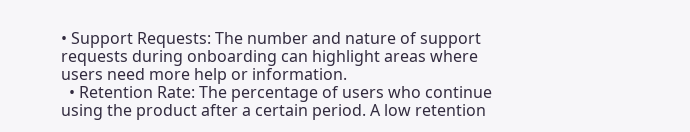• Support Requests: The number and nature of support requests during onboarding can highlight areas where users need more help or information.
  • Retention Rate: The percentage of users who continue using the product after a certain period. A low retention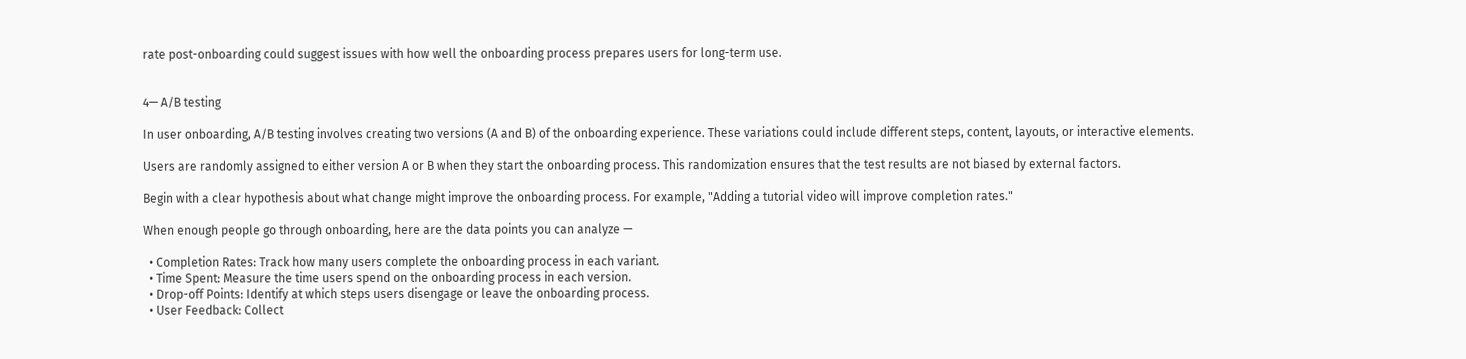rate post-onboarding could suggest issues with how well the onboarding process prepares users for long-term use.


4— A/B testing

In user onboarding, A/B testing involves creating two versions (A and B) of the onboarding experience. These variations could include different steps, content, layouts, or interactive elements.

Users are randomly assigned to either version A or B when they start the onboarding process. This randomization ensures that the test results are not biased by external factors.

Begin with a clear hypothesis about what change might improve the onboarding process. For example, "Adding a tutorial video will improve completion rates."

When enough people go through onboarding, here are the data points you can analyze —

  • Completion Rates: Track how many users complete the onboarding process in each variant.
  • Time Spent: Measure the time users spend on the onboarding process in each version.
  • Drop-off Points: Identify at which steps users disengage or leave the onboarding process.
  • User Feedback: Collect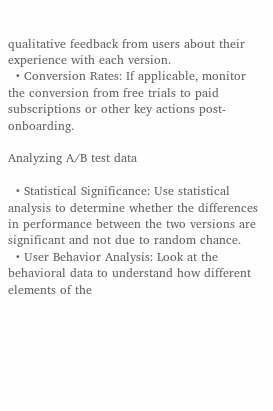qualitative feedback from users about their experience with each version.
  • Conversion Rates: If applicable, monitor the conversion from free trials to paid subscriptions or other key actions post-onboarding.

Analyzing A/B test data

  • Statistical Significance: Use statistical analysis to determine whether the differences in performance between the two versions are significant and not due to random chance.
  • User Behavior Analysis: Look at the behavioral data to understand how different elements of the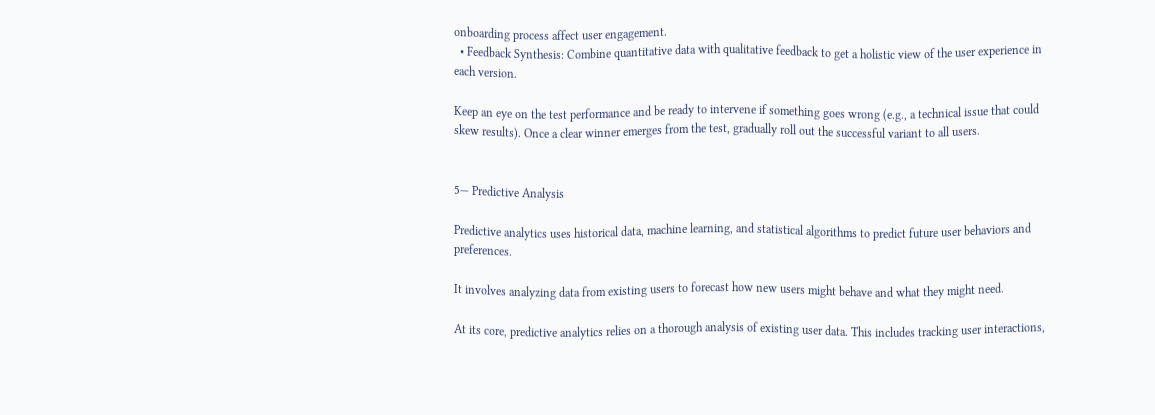onboarding process affect user engagement.
  • Feedback Synthesis: Combine quantitative data with qualitative feedback to get a holistic view of the user experience in each version.

Keep an eye on the test performance and be ready to intervene if something goes wrong (e.g., a technical issue that could skew results). Once a clear winner emerges from the test, gradually roll out the successful variant to all users.


5— Predictive Analysis

Predictive analytics uses historical data, machine learning, and statistical algorithms to predict future user behaviors and preferences.

It involves analyzing data from existing users to forecast how new users might behave and what they might need.

At its core, predictive analytics relies on a thorough analysis of existing user data. This includes tracking user interactions,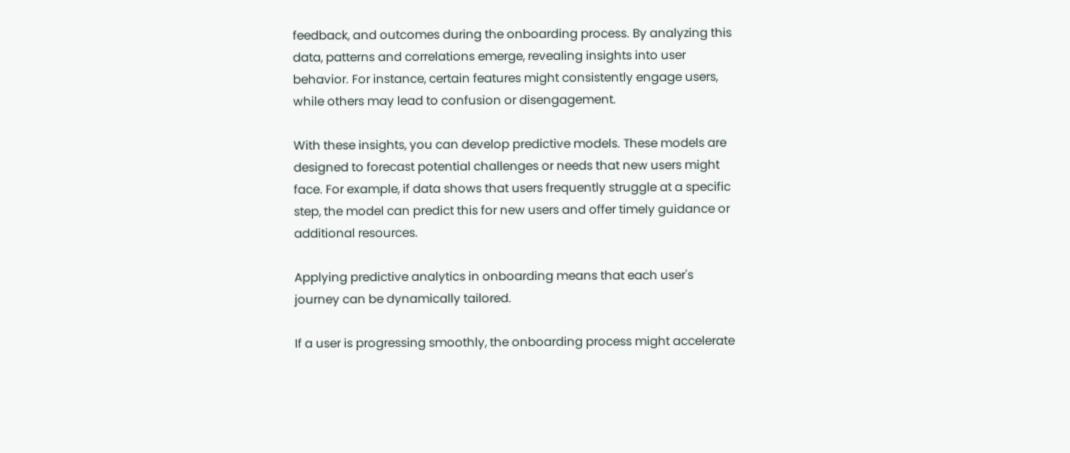feedback, and outcomes during the onboarding process. By analyzing this data, patterns and correlations emerge, revealing insights into user behavior. For instance, certain features might consistently engage users, while others may lead to confusion or disengagement.

With these insights, you can develop predictive models. These models are designed to forecast potential challenges or needs that new users might face. For example, if data shows that users frequently struggle at a specific step, the model can predict this for new users and offer timely guidance or additional resources.

Applying predictive analytics in onboarding means that each user's journey can be dynamically tailored.

If a user is progressing smoothly, the onboarding process might accelerate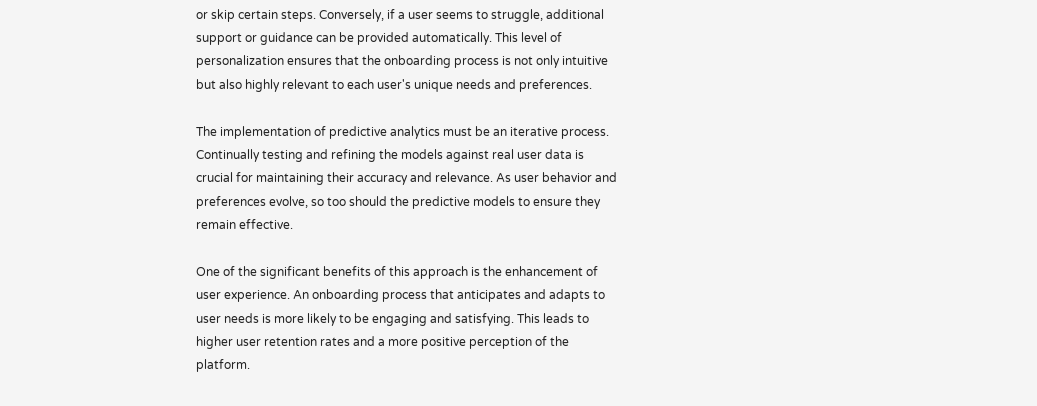or skip certain steps. Conversely, if a user seems to struggle, additional support or guidance can be provided automatically. This level of personalization ensures that the onboarding process is not only intuitive but also highly relevant to each user's unique needs and preferences.

The implementation of predictive analytics must be an iterative process. Continually testing and refining the models against real user data is crucial for maintaining their accuracy and relevance. As user behavior and preferences evolve, so too should the predictive models to ensure they remain effective.

One of the significant benefits of this approach is the enhancement of user experience. An onboarding process that anticipates and adapts to user needs is more likely to be engaging and satisfying. This leads to higher user retention rates and a more positive perception of the platform.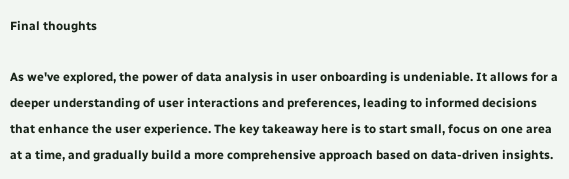Final thoughts

As we've explored, the power of data analysis in user onboarding is undeniable. It allows for a deeper understanding of user interactions and preferences, leading to informed decisions that enhance the user experience. The key takeaway here is to start small, focus on one area at a time, and gradually build a more comprehensive approach based on data-driven insights.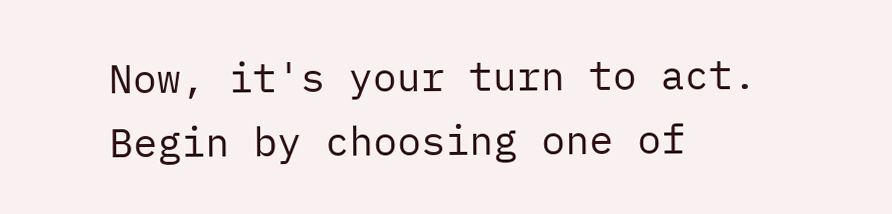Now, it's your turn to act. Begin by choosing one of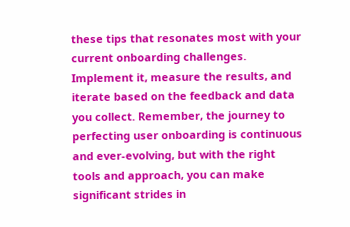these tips that resonates most with your current onboarding challenges. Implement it, measure the results, and iterate based on the feedback and data you collect. Remember, the journey to perfecting user onboarding is continuous and ever-evolving, but with the right tools and approach, you can make significant strides in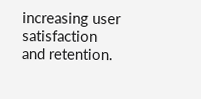increasing user satisfaction and retention.